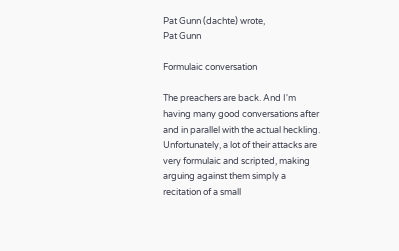Pat Gunn (dachte) wrote,
Pat Gunn

Formulaic conversation

The preachers are back. And I'm having many good conversations after and in parallel with the actual heckling. Unfortunately, a lot of their attacks are very formulaic and scripted, making arguing against them simply a recitation of a small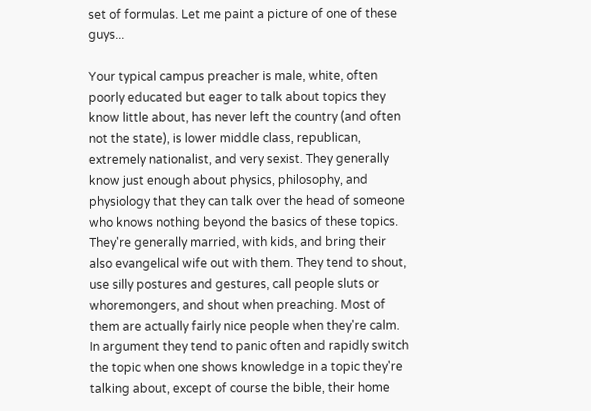set of formulas. Let me paint a picture of one of these guys...

Your typical campus preacher is male, white, often poorly educated but eager to talk about topics they know little about, has never left the country (and often not the state), is lower middle class, republican, extremely nationalist, and very sexist. They generally know just enough about physics, philosophy, and physiology that they can talk over the head of someone who knows nothing beyond the basics of these topics. They're generally married, with kids, and bring their also evangelical wife out with them. They tend to shout, use silly postures and gestures, call people sluts or whoremongers, and shout when preaching. Most of them are actually fairly nice people when they're calm. In argument they tend to panic often and rapidly switch the topic when one shows knowledge in a topic they're talking about, except of course the bible, their home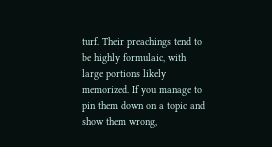turf. Their preachings tend to be highly formulaic, with large portions likely memorized. If you manage to pin them down on a topic and show them wrong,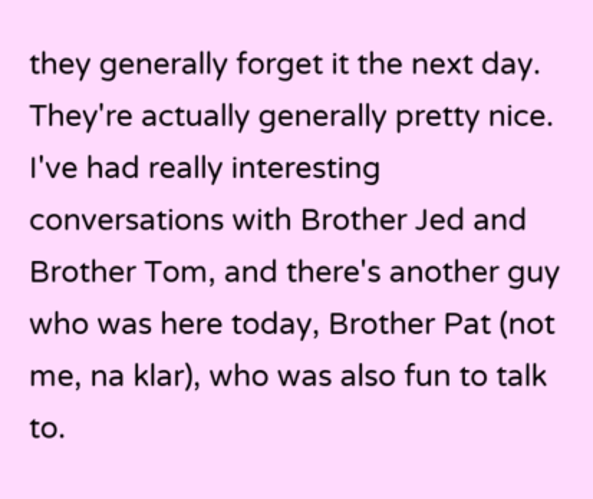they generally forget it the next day. They're actually generally pretty nice. I've had really interesting conversations with Brother Jed and Brother Tom, and there's another guy who was here today, Brother Pat (not me, na klar), who was also fun to talk to.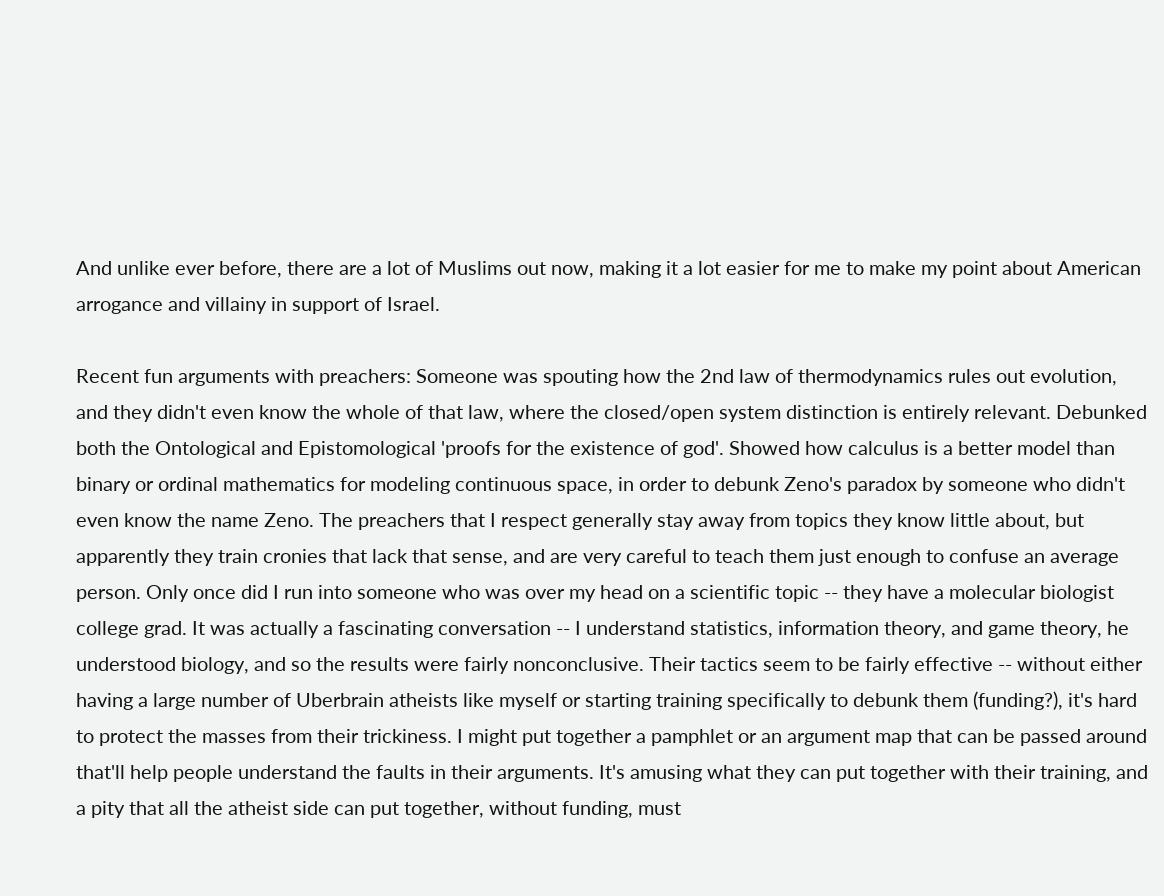And unlike ever before, there are a lot of Muslims out now, making it a lot easier for me to make my point about American arrogance and villainy in support of Israel.

Recent fun arguments with preachers: Someone was spouting how the 2nd law of thermodynamics rules out evolution, and they didn't even know the whole of that law, where the closed/open system distinction is entirely relevant. Debunked both the Ontological and Epistomological 'proofs for the existence of god'. Showed how calculus is a better model than binary or ordinal mathematics for modeling continuous space, in order to debunk Zeno's paradox by someone who didn't even know the name Zeno. The preachers that I respect generally stay away from topics they know little about, but apparently they train cronies that lack that sense, and are very careful to teach them just enough to confuse an average person. Only once did I run into someone who was over my head on a scientific topic -- they have a molecular biologist college grad. It was actually a fascinating conversation -- I understand statistics, information theory, and game theory, he understood biology, and so the results were fairly nonconclusive. Their tactics seem to be fairly effective -- without either having a large number of Uberbrain atheists like myself or starting training specifically to debunk them (funding?), it's hard to protect the masses from their trickiness. I might put together a pamphlet or an argument map that can be passed around that'll help people understand the faults in their arguments. It's amusing what they can put together with their training, and a pity that all the atheist side can put together, without funding, must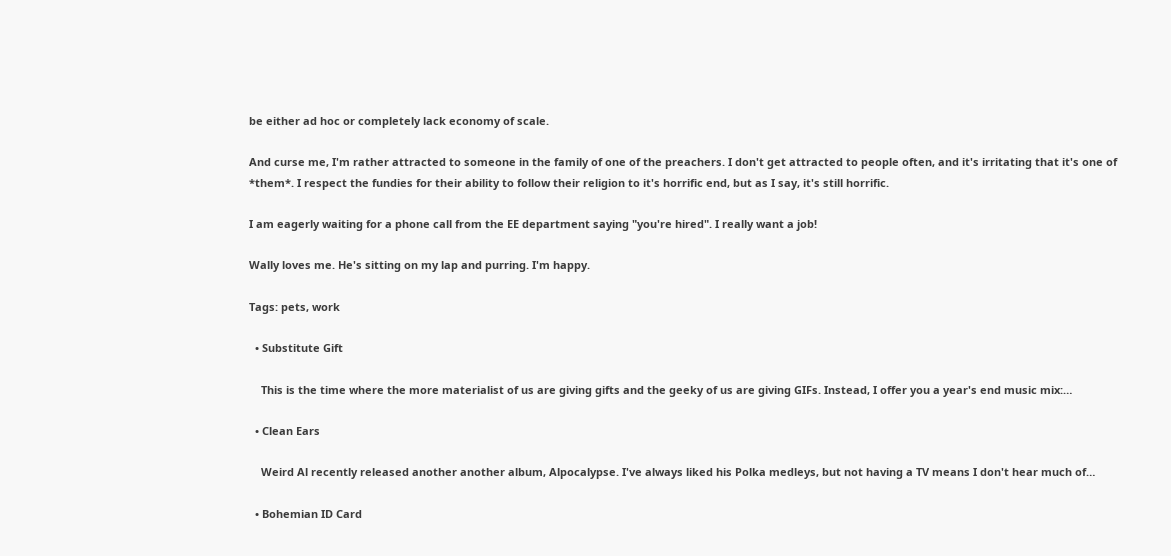be either ad hoc or completely lack economy of scale.

And curse me, I'm rather attracted to someone in the family of one of the preachers. I don't get attracted to people often, and it's irritating that it's one of *them*. I respect the fundies for their ability to follow their religion to it's horrific end, but as I say, it's still horrific.

I am eagerly waiting for a phone call from the EE department saying "you're hired". I really want a job!

Wally loves me. He's sitting on my lap and purring. I'm happy.

Tags: pets, work

  • Substitute Gift

    This is the time where the more materialist of us are giving gifts and the geeky of us are giving GIFs. Instead, I offer you a year's end music mix:…

  • Clean Ears

    Weird Al recently released another another album, Alpocalypse. I've always liked his Polka medleys, but not having a TV means I don't hear much of…

  • Bohemian ID Card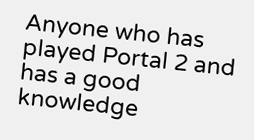Anyone who has played Portal 2 and has a good knowledge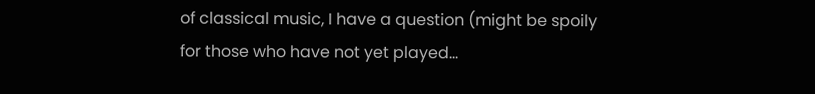of classical music, I have a question (might be spoily for those who have not yet played…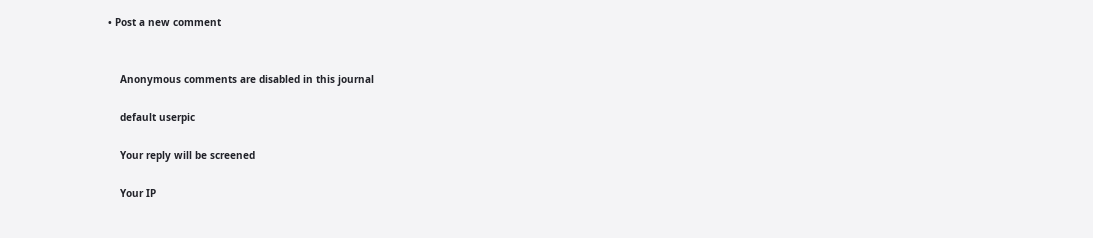• Post a new comment


    Anonymous comments are disabled in this journal

    default userpic

    Your reply will be screened

    Your IP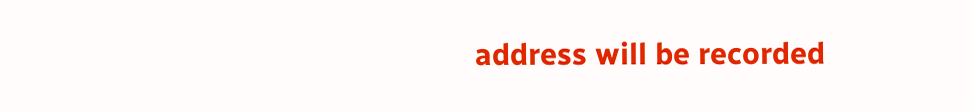address will be recorded